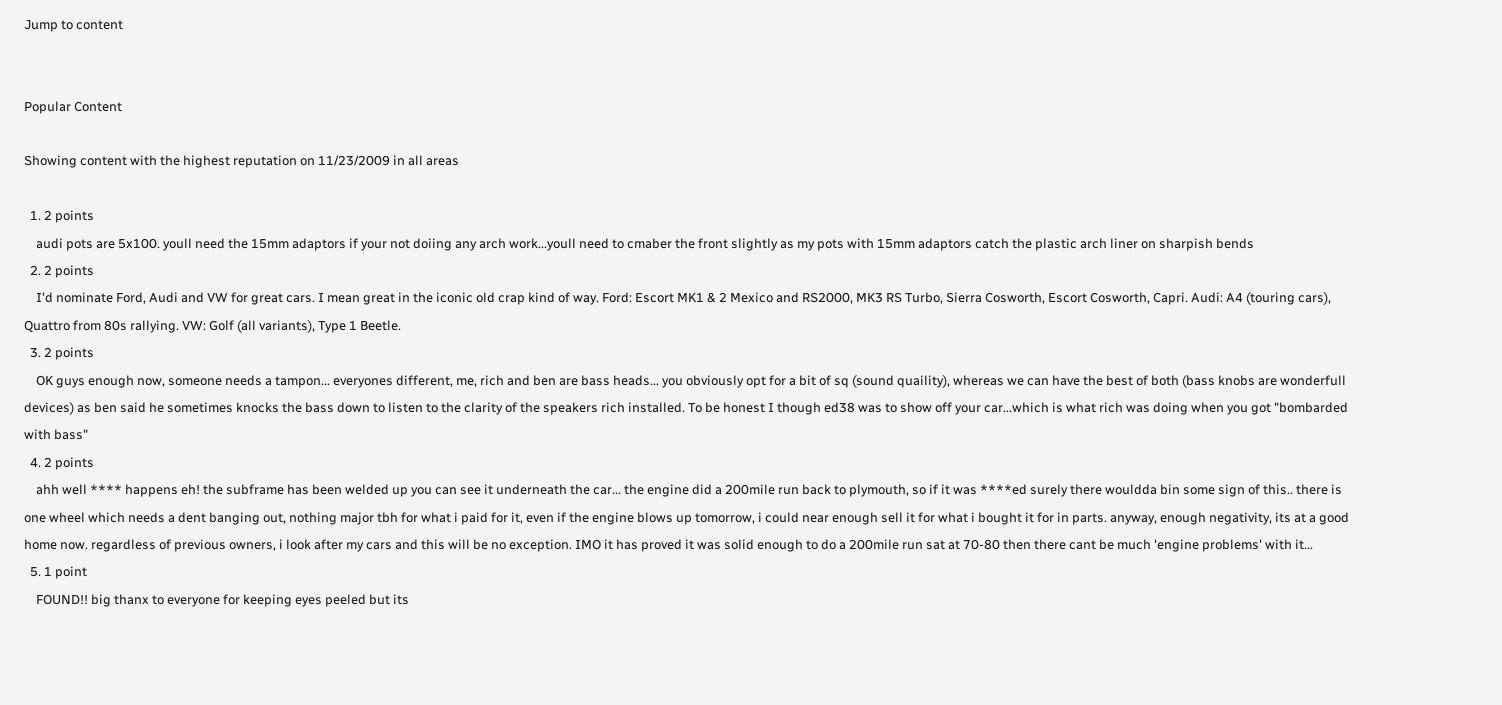Jump to content


Popular Content

Showing content with the highest reputation on 11/23/2009 in all areas

  1. 2 points
    audi pots are 5x100. youll need the 15mm adaptors if your not doiing any arch work...youll need to cmaber the front slightly as my pots with 15mm adaptors catch the plastic arch liner on sharpish bends
  2. 2 points
    I'd nominate Ford, Audi and VW for great cars. I mean great in the iconic old crap kind of way. Ford: Escort MK1 & 2 Mexico and RS2000, MK3 RS Turbo, Sierra Cosworth, Escort Cosworth, Capri. Audi: A4 (touring cars), Quattro from 80s rallying. VW: Golf (all variants), Type 1 Beetle.
  3. 2 points
    OK guys enough now, someone needs a tampon... everyones different, me, rich and ben are bass heads... you obviously opt for a bit of sq (sound quaility), whereas we can have the best of both (bass knobs are wonderfull devices) as ben said he sometimes knocks the bass down to listen to the clarity of the speakers rich installed. To be honest I though ed38 was to show off your car...which is what rich was doing when you got "bombarded with bass"
  4. 2 points
    ahh well **** happens eh! the subframe has been welded up you can see it underneath the car... the engine did a 200mile run back to plymouth, so if it was ****ed surely there wouldda bin some sign of this.. there is one wheel which needs a dent banging out, nothing major tbh for what i paid for it, even if the engine blows up tomorrow, i could near enough sell it for what i bought it for in parts. anyway, enough negativity, its at a good home now. regardless of previous owners, i look after my cars and this will be no exception. IMO it has proved it was solid enough to do a 200mile run sat at 70-80 then there cant be much 'engine problems' with it...
  5. 1 point
    FOUND!! big thanx to everyone for keeping eyes peeled but its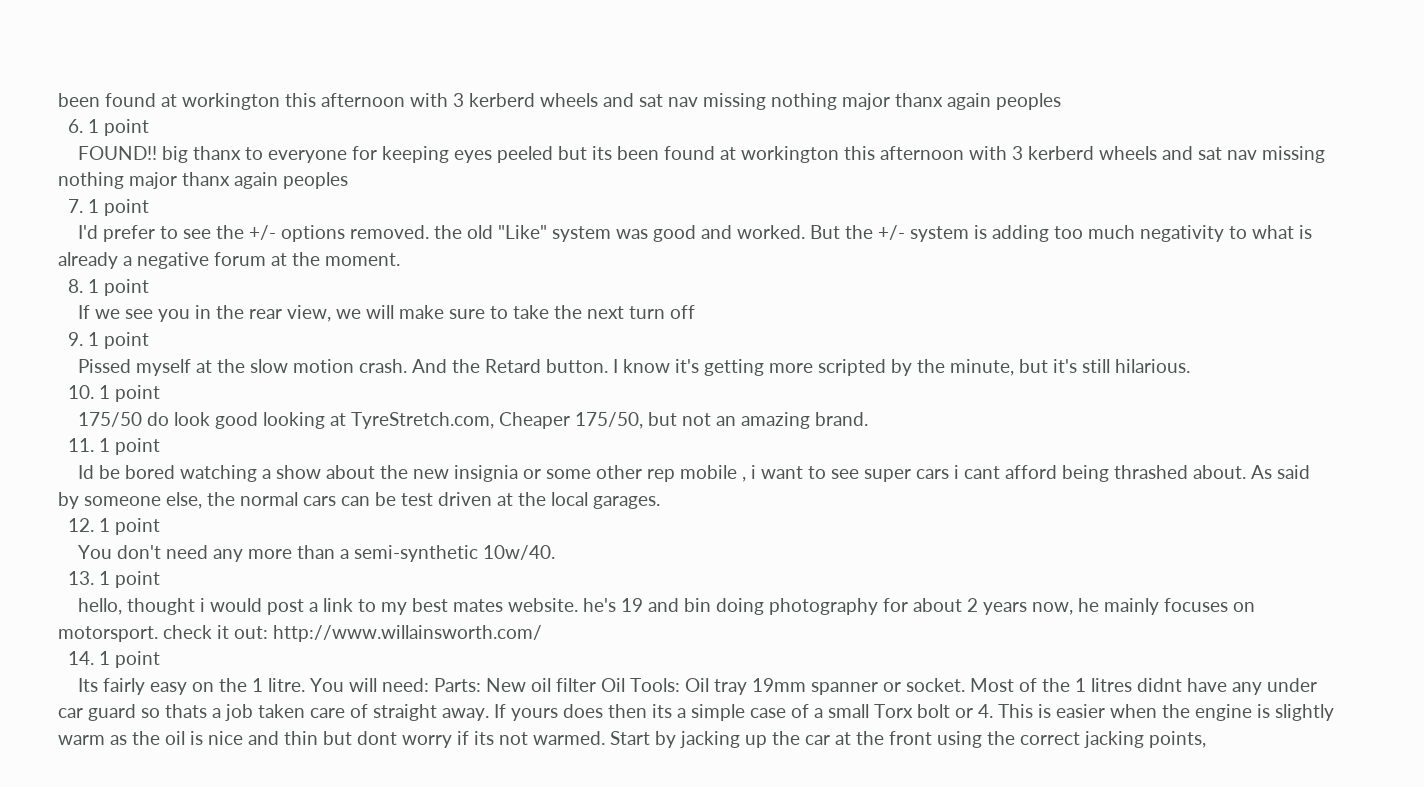been found at workington this afternoon with 3 kerberd wheels and sat nav missing nothing major thanx again peoples
  6. 1 point
    FOUND!! big thanx to everyone for keeping eyes peeled but its been found at workington this afternoon with 3 kerberd wheels and sat nav missing nothing major thanx again peoples
  7. 1 point
    I'd prefer to see the +/- options removed. the old "Like" system was good and worked. But the +/- system is adding too much negativity to what is already a negative forum at the moment.
  8. 1 point
    If we see you in the rear view, we will make sure to take the next turn off
  9. 1 point
    Pissed myself at the slow motion crash. And the Retard button. I know it's getting more scripted by the minute, but it's still hilarious.
  10. 1 point
    175/50 do look good looking at TyreStretch.com, Cheaper 175/50, but not an amazing brand.
  11. 1 point
    Id be bored watching a show about the new insignia or some other rep mobile , i want to see super cars i cant afford being thrashed about. As said by someone else, the normal cars can be test driven at the local garages.
  12. 1 point
    You don't need any more than a semi-synthetic 10w/40.
  13. 1 point
    hello, thought i would post a link to my best mates website. he's 19 and bin doing photography for about 2 years now, he mainly focuses on motorsport. check it out: http://www.willainsworth.com/
  14. 1 point
    Its fairly easy on the 1 litre. You will need: Parts: New oil filter Oil Tools: Oil tray 19mm spanner or socket. Most of the 1 litres didnt have any under car guard so thats a job taken care of straight away. If yours does then its a simple case of a small Torx bolt or 4. This is easier when the engine is slightly warm as the oil is nice and thin but dont worry if its not warmed. Start by jacking up the car at the front using the correct jacking points,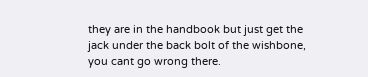they are in the handbook but just get the jack under the back bolt of the wishbone, you cant go wrong there.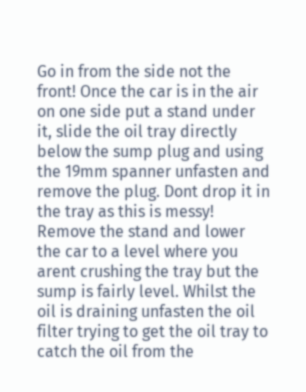Go in from the side not the front! Once the car is in the air on one side put a stand under it, slide the oil tray directly below the sump plug and using the 19mm spanner unfasten and remove the plug. Dont drop it in the tray as this is messy! Remove the stand and lower the car to a level where you arent crushing the tray but the sump is fairly level. Whilst the oil is draining unfasten the oil filter trying to get the oil tray to catch the oil from the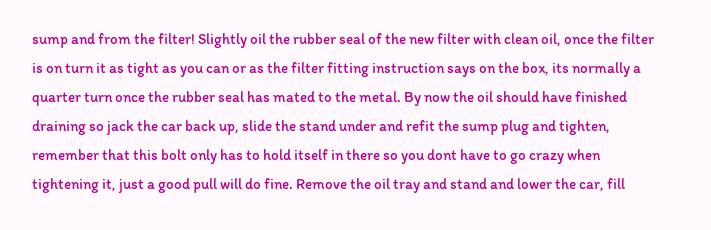sump and from the filter! Slightly oil the rubber seal of the new filter with clean oil, once the filter is on turn it as tight as you can or as the filter fitting instruction says on the box, its normally a quarter turn once the rubber seal has mated to the metal. By now the oil should have finished draining so jack the car back up, slide the stand under and refit the sump plug and tighten, remember that this bolt only has to hold itself in there so you dont have to go crazy when tightening it, just a good pull will do fine. Remove the oil tray and stand and lower the car, fill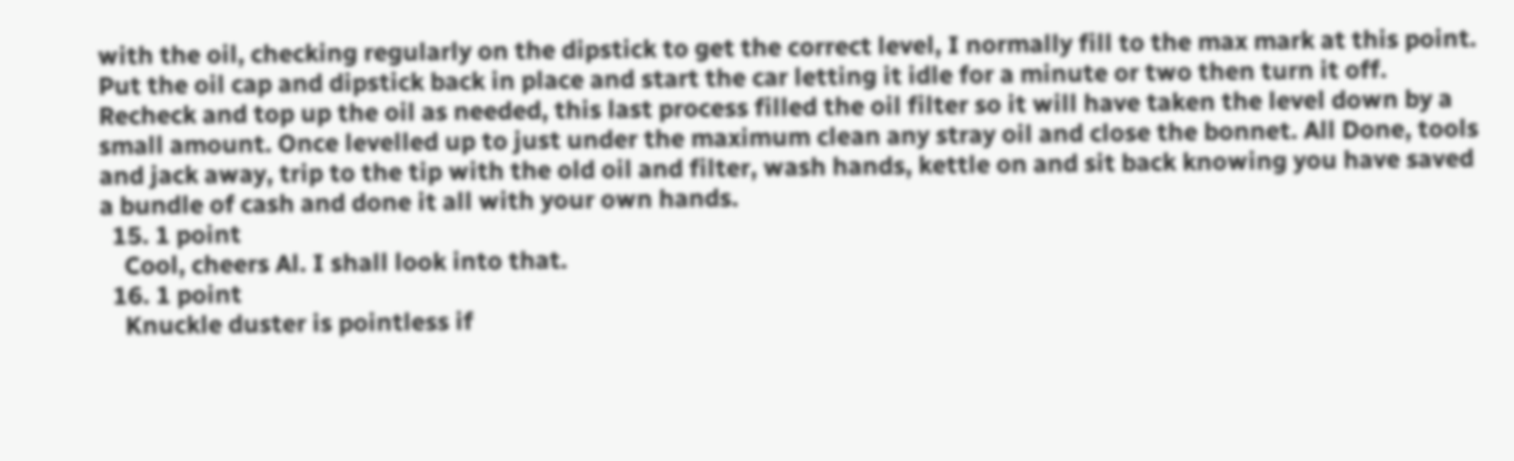with the oil, checking regularly on the dipstick to get the correct level, I normally fill to the max mark at this point. Put the oil cap and dipstick back in place and start the car letting it idle for a minute or two then turn it off. Recheck and top up the oil as needed, this last process filled the oil filter so it will have taken the level down by a small amount. Once levelled up to just under the maximum clean any stray oil and close the bonnet. All Done, tools and jack away, trip to the tip with the old oil and filter, wash hands, kettle on and sit back knowing you have saved a bundle of cash and done it all with your own hands.
  15. 1 point
    Cool, cheers Al. I shall look into that.
  16. 1 point
    Knuckle duster is pointless if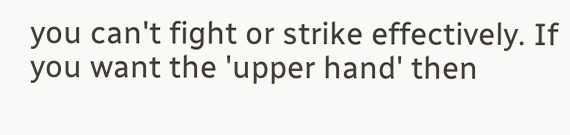you can't fight or strike effectively. If you want the 'upper hand' then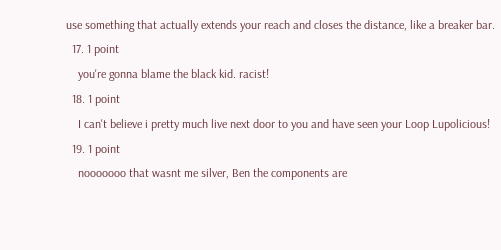use something that actually extends your reach and closes the distance, like a breaker bar.
  17. 1 point
    you're gonna blame the black kid. racist!
  18. 1 point
    I can't believe i pretty much live next door to you and have seen your Loop Lupolicious!
  19. 1 point
    nooooooo that wasnt me silver, Ben the components are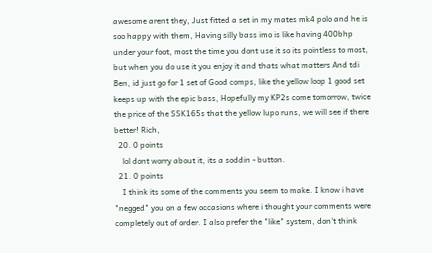awesome arent they, Just fitted a set in my mates mk4 polo and he is soo happy with them, Having silly bass imo is like having 400bhp under your foot, most the time you dont use it so its pointless to most, but when you do use it you enjoy it and thats what matters And tdi Ben, id just go for 1 set of Good comps, like the yellow loop 1 good set keeps up with the epic bass, Hopefully my KP2s come tomorrow, twice the price of the SSK165s that the yellow lupo runs, we will see if there better! Rich,
  20. 0 points
    lol dont worry about it, its a soddin - button.
  21. 0 points
    I think its some of the comments you seem to make. I know i have "negged" you on a few occasions where i thought your comments were completely out of order. I also prefer the "like" system, don't think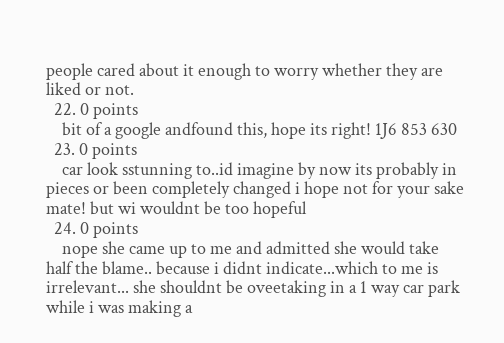people cared about it enough to worry whether they are liked or not.
  22. 0 points
    bit of a google andfound this, hope its right! 1J6 853 630
  23. 0 points
    car look sstunning to..id imagine by now its probably in pieces or been completely changed i hope not for your sake mate! but wi wouldnt be too hopeful
  24. 0 points
    nope she came up to me and admitted she would take half the blame.. because i didnt indicate...which to me is irrelevant... she shouldnt be oveetaking in a 1 way car park while i was making a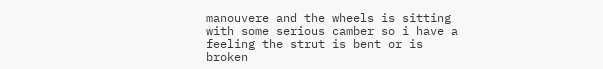manouvere and the wheels is sitting with some serious camber so i have a feeling the strut is bent or is broken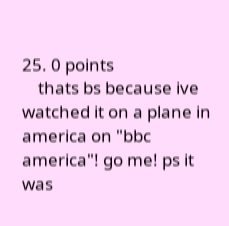25. 0 points
    thats bs because ive watched it on a plane in america on "bbc america"! go me! ps it was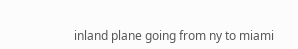inland plane going from ny to miami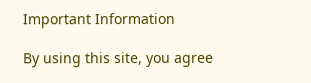Important Information

By using this site, you agree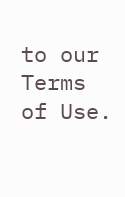to our Terms of Use.